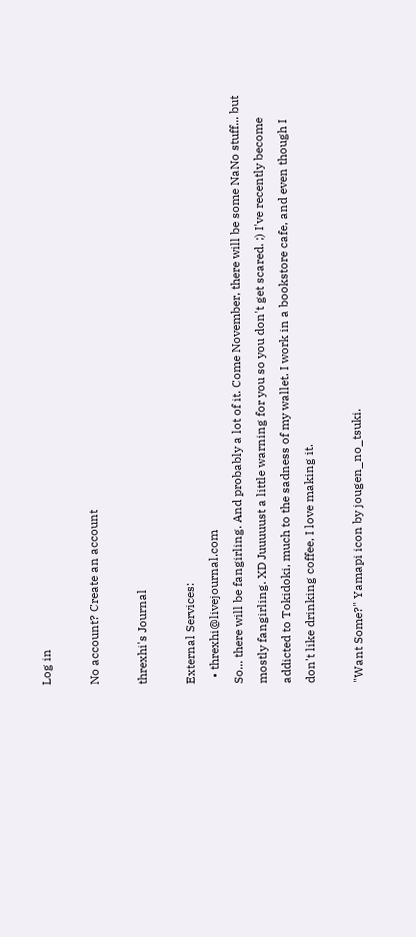Log in

No account? Create an account

threxhi's Journal

External Services:
  • threxhi@livejournal.com
So... there will be fangirling. And probably a lot of it. Come November, there will be some NaNo stuff... but mostly fangirling. XD Juuuuust a little warning for you so you don't get scared. ;) I've recently become addicted to Tokidoki, much to the sadness of my wallet. I work in a bookstore cafe, and even though I don't like drinking coffee, I love making it.

"Want Some?" Yamapi icon by jougen_no_tsuki.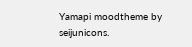Yamapi moodtheme by seijunicons.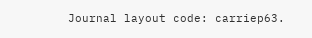Journal layout code: carriep63.